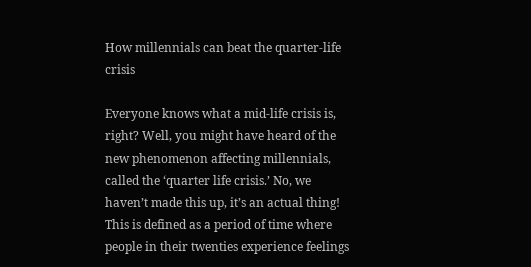How millennials can beat the quarter-life crisis

Everyone knows what a mid-life crisis is, right? Well, you might have heard of the new phenomenon affecting millennials, called the ‘quarter life crisis.’ No, we haven’t made this up, it’s an actual thing! This is defined as a period of time where people in their twenties experience feelings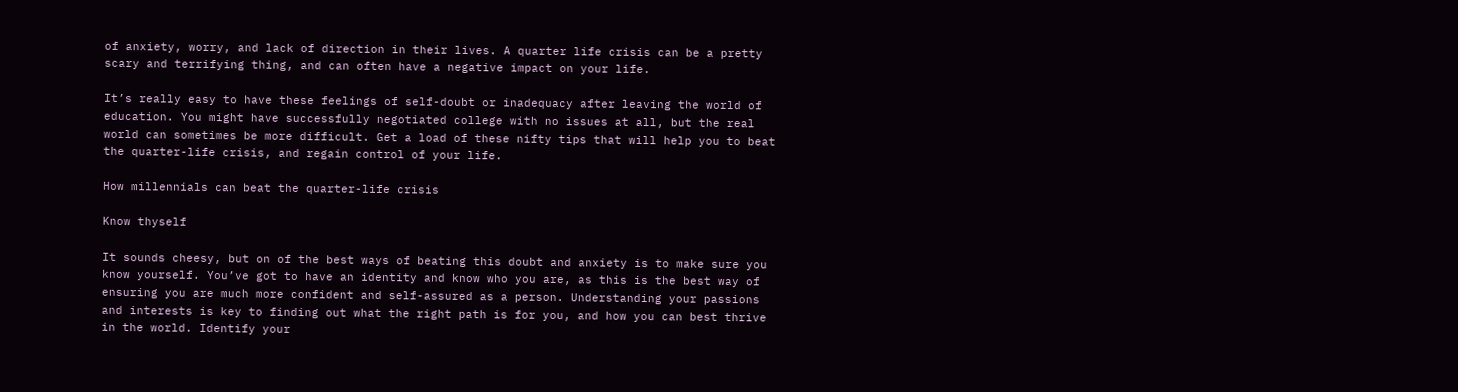of anxiety, worry, and lack of direction in their lives. A quarter life crisis can be a pretty scary and terrifying thing, and can often have a negative impact on your life.

It’s really easy to have these feelings of self-doubt or inadequacy after leaving the world of education. You might have successfully negotiated college with no issues at all, but the real world can sometimes be more difficult. Get a load of these nifty tips that will help you to beat the quarter-life crisis, and regain control of your life.

How millennials can beat the quarter-life crisis

Know thyself

It sounds cheesy, but on of the best ways of beating this doubt and anxiety is to make sure you know yourself. You’ve got to have an identity and know who you are, as this is the best way of ensuring you are much more confident and self-assured as a person. Understanding your passions and interests is key to finding out what the right path is for you, and how you can best thrive in the world. Identify your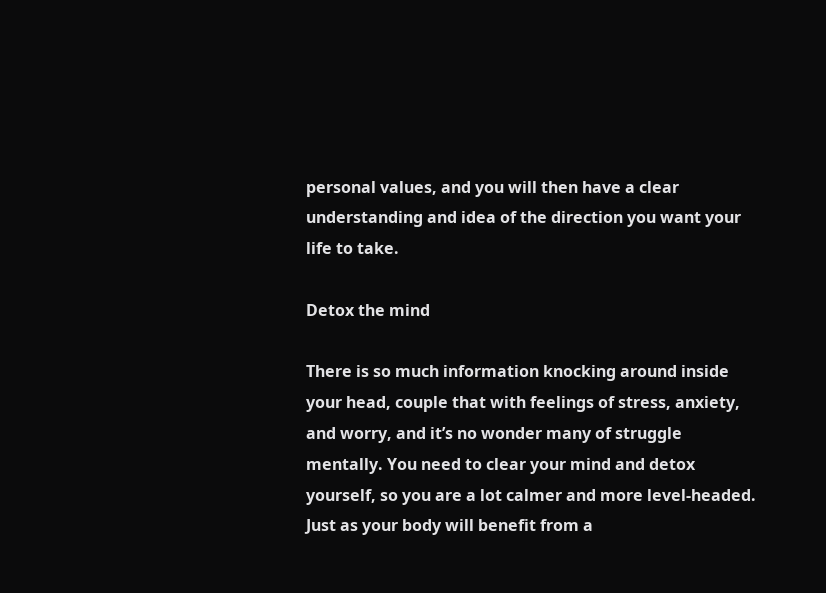personal values, and you will then have a clear understanding and idea of the direction you want your life to take.

Detox the mind

There is so much information knocking around inside your head, couple that with feelings of stress, anxiety, and worry, and it’s no wonder many of struggle mentally. You need to clear your mind and detox yourself, so you are a lot calmer and more level-headed. Just as your body will benefit from a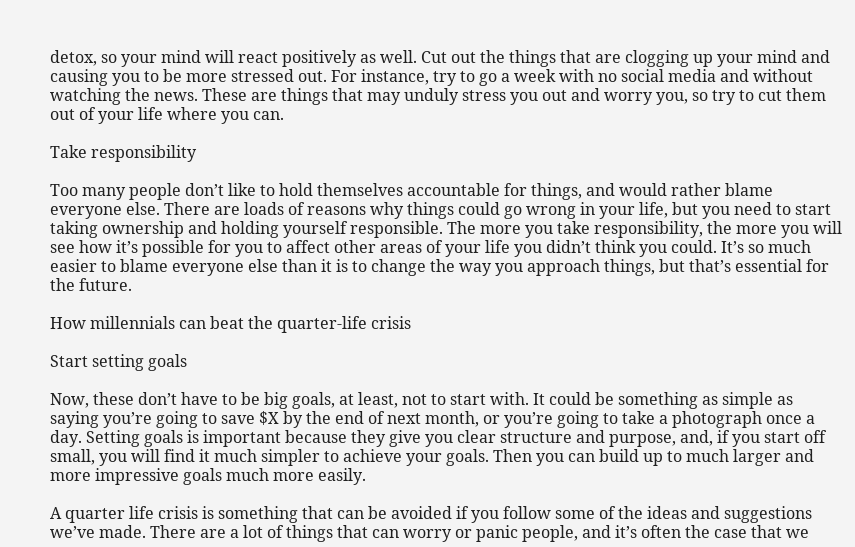detox, so your mind will react positively as well. Cut out the things that are clogging up your mind and causing you to be more stressed out. For instance, try to go a week with no social media and without watching the news. These are things that may unduly stress you out and worry you, so try to cut them out of your life where you can.

Take responsibility

Too many people don’t like to hold themselves accountable for things, and would rather blame everyone else. There are loads of reasons why things could go wrong in your life, but you need to start taking ownership and holding yourself responsible. The more you take responsibility, the more you will see how it’s possible for you to affect other areas of your life you didn’t think you could. It’s so much easier to blame everyone else than it is to change the way you approach things, but that’s essential for the future.

How millennials can beat the quarter-life crisis

Start setting goals

Now, these don’t have to be big goals, at least, not to start with. It could be something as simple as saying you’re going to save $X by the end of next month, or you’re going to take a photograph once a day. Setting goals is important because they give you clear structure and purpose, and, if you start off small, you will find it much simpler to achieve your goals. Then you can build up to much larger and more impressive goals much more easily.

A quarter life crisis is something that can be avoided if you follow some of the ideas and suggestions we’ve made. There are a lot of things that can worry or panic people, and it’s often the case that we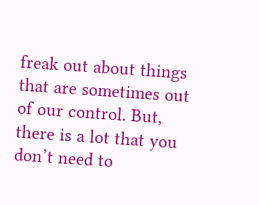freak out about things that are sometimes out of our control. But, there is a lot that you don’t need to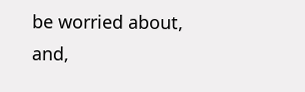be worried about, and,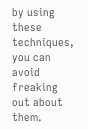by using these techniques, you can avoid freaking out about them.